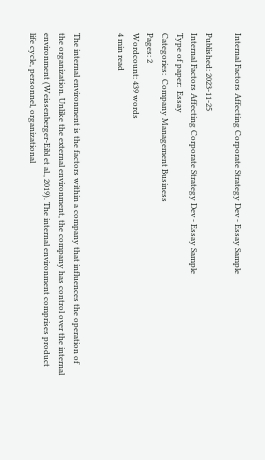Internal Factors Affecting Corporate Strategy Dev - Essay Sample

Published: 2023-11-25
Internal Factors Affecting Corporate Strategy Dev - Essay Sample
Type of paper:  Essay
Categories:  Company Management Business
Pages: 2
Wordcount: 439 words
4 min read


The internal environment is the factors within a company that influences the operation of the organization. Unlike the external environment, the company has control over the internal environment (Weissenberger-Eibl et al., 2019). The internal environment comprises product life cycle, personnel, organizational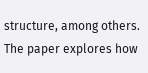structure, among others. The paper explores how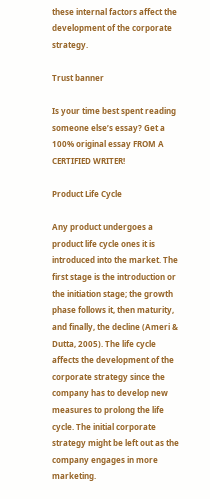these internal factors affect the development of the corporate strategy.

Trust banner

Is your time best spent reading someone else’s essay? Get a 100% original essay FROM A CERTIFIED WRITER!

Product Life Cycle

Any product undergoes a product life cycle ones it is introduced into the market. The first stage is the introduction or the initiation stage; the growth phase follows it, then maturity, and finally, the decline (Ameri & Dutta, 2005). The life cycle affects the development of the corporate strategy since the company has to develop new measures to prolong the life cycle. The initial corporate strategy might be left out as the company engages in more marketing.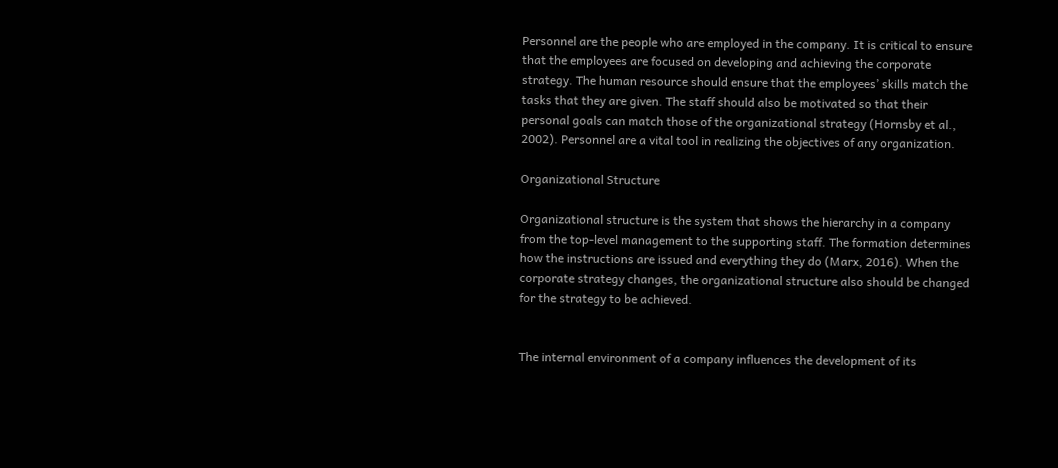Personnel are the people who are employed in the company. It is critical to ensure that the employees are focused on developing and achieving the corporate strategy. The human resource should ensure that the employees’ skills match the tasks that they are given. The staff should also be motivated so that their personal goals can match those of the organizational strategy (Hornsby et al., 2002). Personnel are a vital tool in realizing the objectives of any organization.

Organizational Structure

Organizational structure is the system that shows the hierarchy in a company from the top-level management to the supporting staff. The formation determines how the instructions are issued and everything they do (Marx, 2016). When the corporate strategy changes, the organizational structure also should be changed for the strategy to be achieved.


The internal environment of a company influences the development of its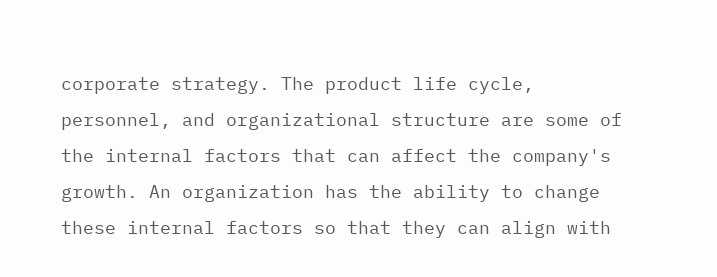corporate strategy. The product life cycle, personnel, and organizational structure are some of the internal factors that can affect the company's growth. An organization has the ability to change these internal factors so that they can align with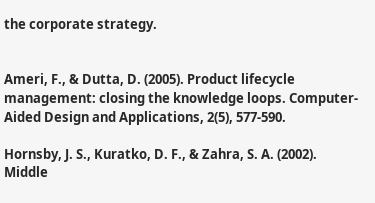the corporate strategy.


Ameri, F., & Dutta, D. (2005). Product lifecycle management: closing the knowledge loops. Computer-Aided Design and Applications, 2(5), 577-590.

Hornsby, J. S., Kuratko, D. F., & Zahra, S. A. (2002). Middle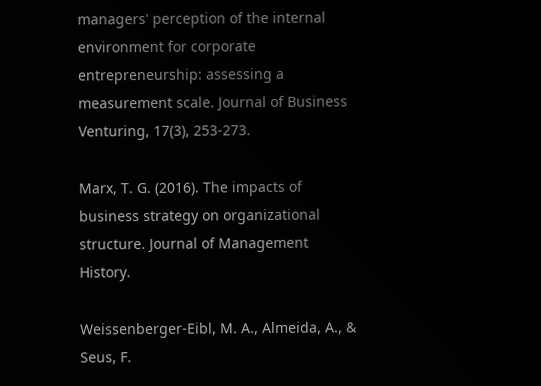managers' perception of the internal environment for corporate entrepreneurship: assessing a measurement scale. Journal of Business Venturing, 17(3), 253-273.

Marx, T. G. (2016). The impacts of business strategy on organizational structure. Journal of Management History.

Weissenberger-Eibl, M. A., Almeida, A., & Seus, F.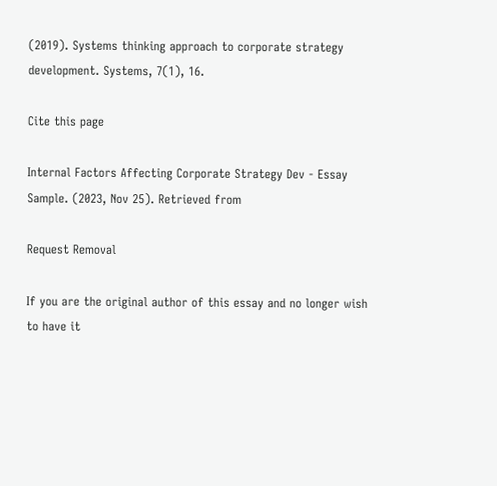(2019). Systems thinking approach to corporate strategy development. Systems, 7(1), 16.

Cite this page

Internal Factors Affecting Corporate Strategy Dev - Essay Sample. (2023, Nov 25). Retrieved from

Request Removal

If you are the original author of this essay and no longer wish to have it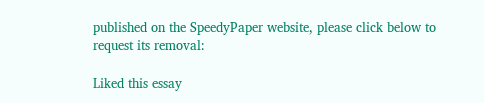published on the SpeedyPaper website, please click below to request its removal:

Liked this essay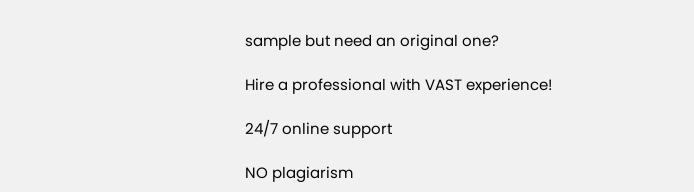sample but need an original one?

Hire a professional with VAST experience!

24/7 online support

NO plagiarism